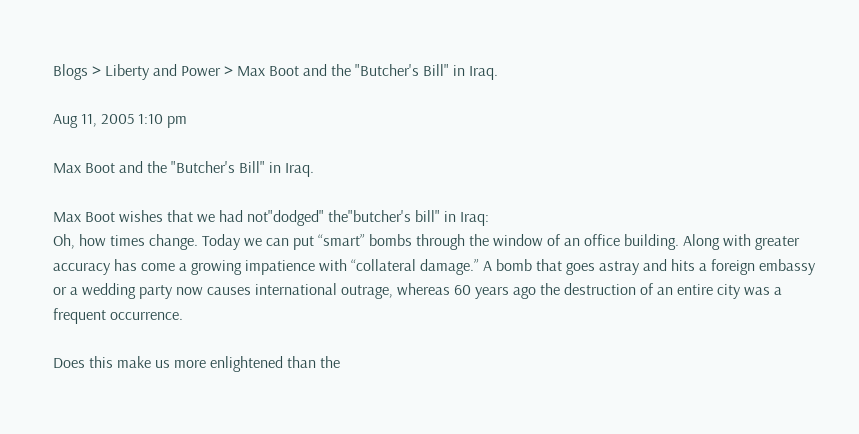Blogs > Liberty and Power > Max Boot and the "Butcher's Bill" in Iraq.

Aug 11, 2005 1:10 pm

Max Boot and the "Butcher's Bill" in Iraq.

Max Boot wishes that we had not"dodged" the"butcher's bill" in Iraq:
Oh, how times change. Today we can put “smart” bombs through the window of an office building. Along with greater accuracy has come a growing impatience with “collateral damage.” A bomb that goes astray and hits a foreign embassy or a wedding party now causes international outrage, whereas 60 years ago the destruction of an entire city was a frequent occurrence.

Does this make us more enlightened than the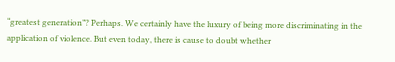“greatest generation”? Perhaps. We certainly have the luxury of being more discriminating in the application of violence. But even today, there is cause to doubt whether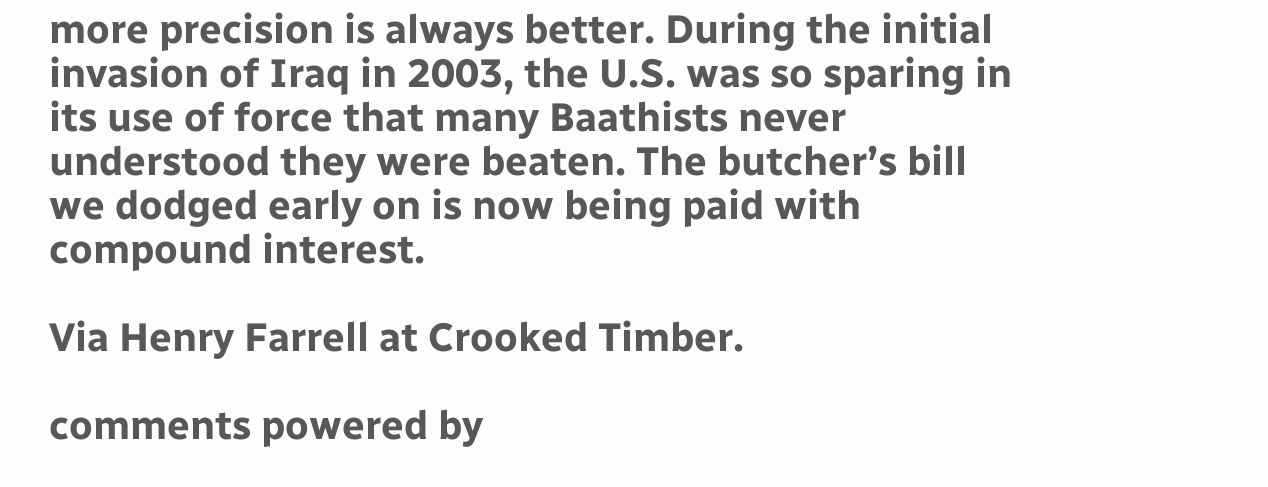more precision is always better. During the initial invasion of Iraq in 2003, the U.S. was so sparing in its use of force that many Baathists never understood they were beaten. The butcher’s bill we dodged early on is now being paid with compound interest.

Via Henry Farrell at Crooked Timber.

comments powered by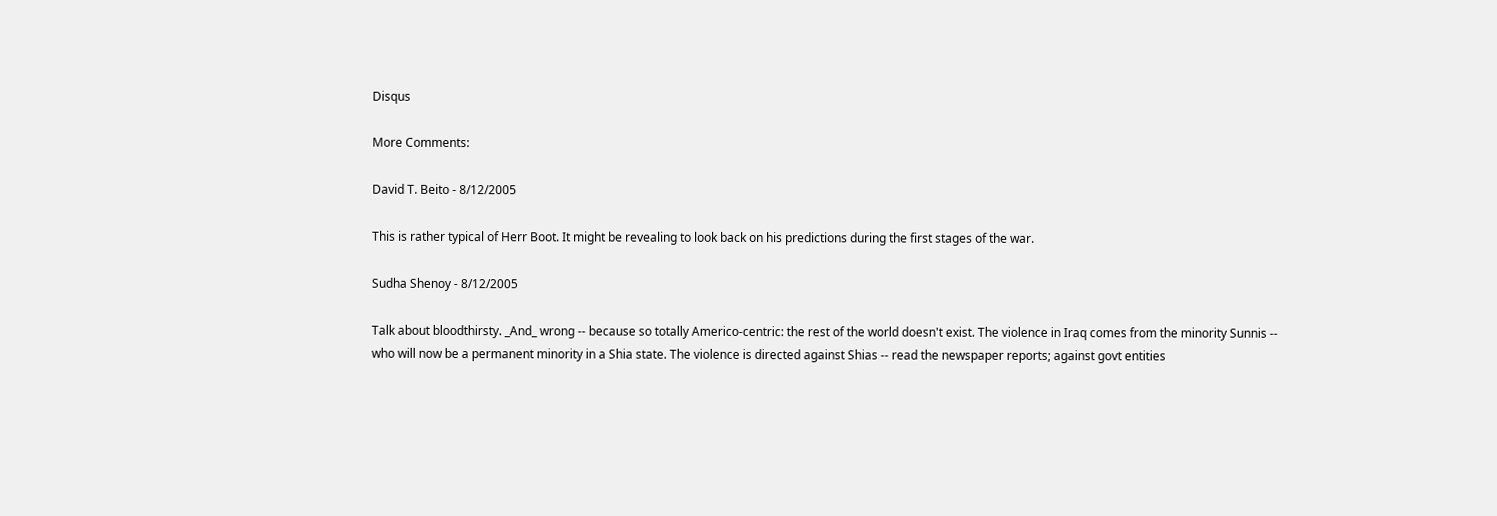Disqus

More Comments:

David T. Beito - 8/12/2005

This is rather typical of Herr Boot. It might be revealing to look back on his predictions during the first stages of the war.

Sudha Shenoy - 8/12/2005

Talk about bloodthirsty. _And_ wrong -- because so totally Americo-centric: the rest of the world doesn't exist. The violence in Iraq comes from the minority Sunnis -- who will now be a permanent minority in a Shia state. The violence is directed against Shias -- read the newspaper reports; against govt entities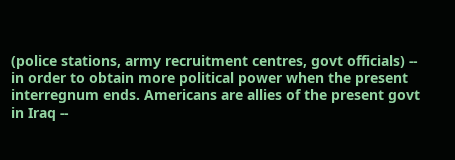(police stations, army recruitment centres, govt officials) -- in order to obtain more political power when the present interregnum ends. Americans are allies of the present govt in Iraq --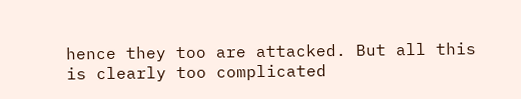hence they too are attacked. But all this is clearly too complicated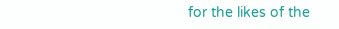for the likes of the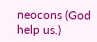neocons (God help us.)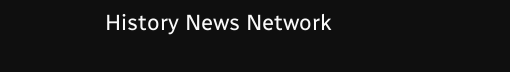History News Network